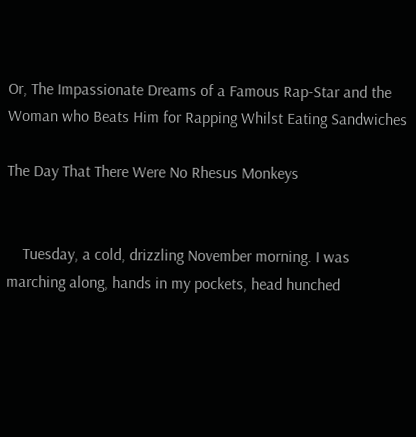Or, The Impassionate Dreams of a Famous Rap-Star and the Woman who Beats Him for Rapping Whilst Eating Sandwiches

The Day That There Were No Rhesus Monkeys


    Tuesday, a cold, drizzling November morning. I was marching along, hands in my pockets, head hunched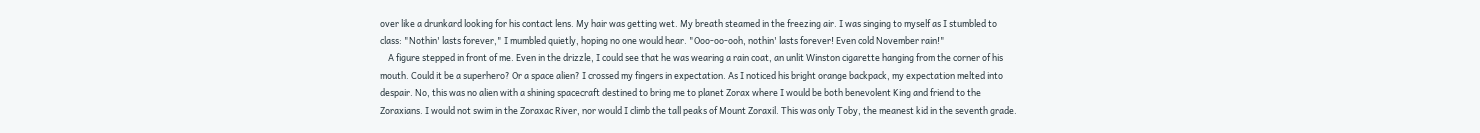over like a drunkard looking for his contact lens. My hair was getting wet. My breath steamed in the freezing air. I was singing to myself as I stumbled to class: "Nothin' lasts forever," I mumbled quietly, hoping no one would hear. "Ooo-oo-ooh, nothin' lasts forever! Even cold November rain!"
    A figure stepped in front of me. Even in the drizzle, I could see that he was wearing a rain coat, an unlit Winston cigarette hanging from the corner of his mouth. Could it be a superhero? Or a space alien? I crossed my fingers in expectation. As I noticed his bright orange backpack, my expectation melted into despair. No, this was no alien with a shining spacecraft destined to bring me to planet Zorax where I would be both benevolent King and friend to the Zoraxians. I would not swim in the Zoraxac River, nor would I climb the tall peaks of Mount Zoraxil. This was only Toby, the meanest kid in the seventh grade.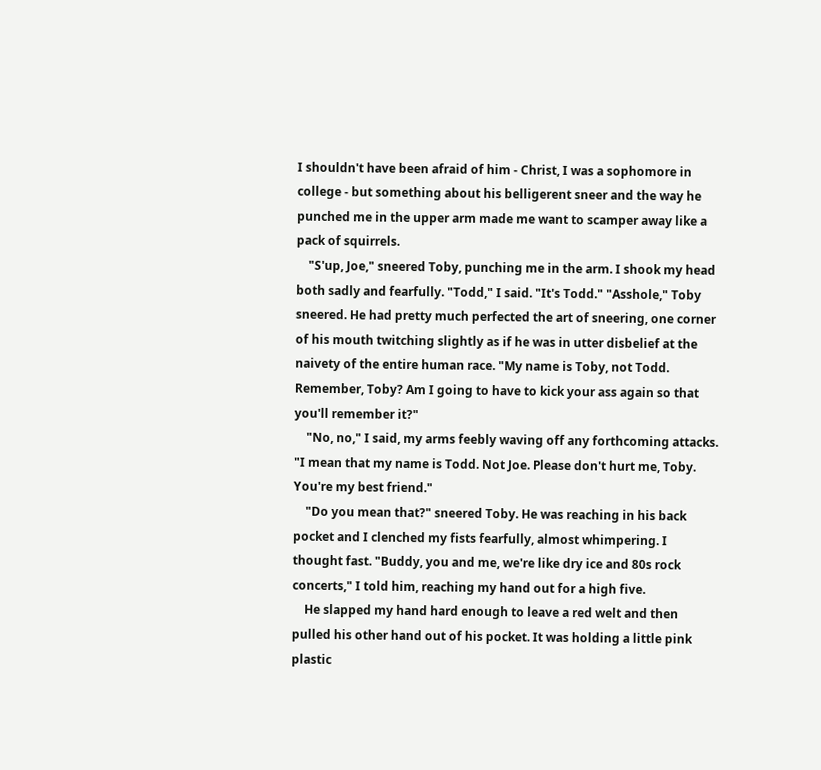I shouldn't have been afraid of him - Christ, I was a sophomore in college - but something about his belligerent sneer and the way he punched me in the upper arm made me want to scamper away like a pack of squirrels.
    "S'up, Joe," sneered Toby, punching me in the arm. I shook my head both sadly and fearfully. "Todd," I said. "It's Todd." "Asshole," Toby sneered. He had pretty much perfected the art of sneering, one corner of his mouth twitching slightly as if he was in utter disbelief at the naivety of the entire human race. "My name is Toby, not Todd. Remember, Toby? Am I going to have to kick your ass again so that you'll remember it?"
    "No, no," I said, my arms feebly waving off any forthcoming attacks. "I mean that my name is Todd. Not Joe. Please don't hurt me, Toby. You're my best friend."
    "Do you mean that?" sneered Toby. He was reaching in his back pocket and I clenched my fists fearfully, almost whimpering. I thought fast. "Buddy, you and me, we're like dry ice and 80s rock concerts," I told him, reaching my hand out for a high five.
    He slapped my hand hard enough to leave a red welt and then pulled his other hand out of his pocket. It was holding a little pink plastic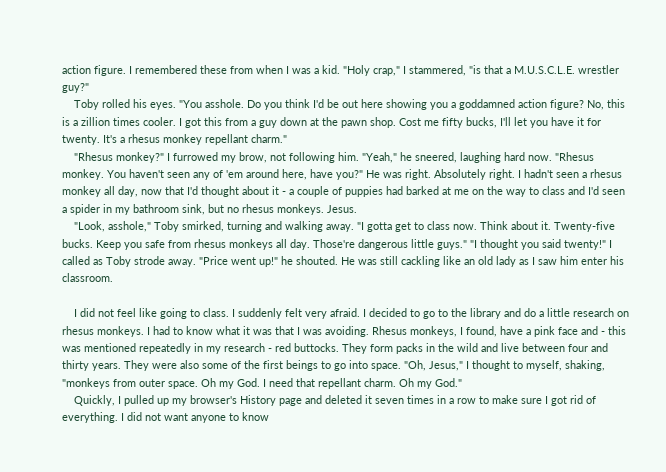action figure. I remembered these from when I was a kid. "Holy crap," I stammered, "is that a M.U.S.C.L.E. wrestler guy?"
    Toby rolled his eyes. "You asshole. Do you think I'd be out here showing you a goddamned action figure? No, this is a zillion times cooler. I got this from a guy down at the pawn shop. Cost me fifty bucks, I'll let you have it for twenty. It's a rhesus monkey repellant charm."
    "Rhesus monkey?" I furrowed my brow, not following him. "Yeah," he sneered, laughing hard now. "Rhesus monkey. You haven't seen any of 'em around here, have you?" He was right. Absolutely right. I hadn't seen a rhesus monkey all day, now that I'd thought about it - a couple of puppies had barked at me on the way to class and I'd seen a spider in my bathroom sink, but no rhesus monkeys. Jesus.
    "Look, asshole," Toby smirked, turning and walking away. "I gotta get to class now. Think about it. Twenty-five bucks. Keep you safe from rhesus monkeys all day. Those're dangerous little guys." "I thought you said twenty!" I called as Toby strode away. "Price went up!" he shouted. He was still cackling like an old lady as I saw him enter his classroom.

    I did not feel like going to class. I suddenly felt very afraid. I decided to go to the library and do a little research on rhesus monkeys. I had to know what it was that I was avoiding. Rhesus monkeys, I found, have a pink face and - this was mentioned repeatedly in my research - red buttocks. They form packs in the wild and live between four and thirty years. They were also some of the first beings to go into space. "Oh, Jesus," I thought to myself, shaking, "monkeys from outer space. Oh my God. I need that repellant charm. Oh my God."
    Quickly, I pulled up my browser's History page and deleted it seven times in a row to make sure I got rid of everything. I did not want anyone to know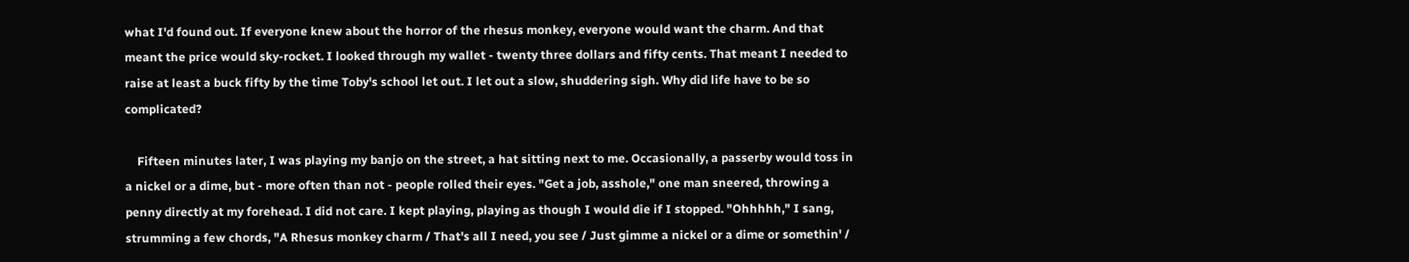what I'd found out. If everyone knew about the horror of the rhesus monkey, everyone would want the charm. And that meant the price would sky-rocket. I looked through my wallet - twenty three dollars and fifty cents. That meant I needed to raise at least a buck fifty by the time Toby's school let out. I let out a slow, shuddering sigh. Why did life have to be so complicated?

    Fifteen minutes later, I was playing my banjo on the street, a hat sitting next to me. Occasionally, a passerby would toss in a nickel or a dime, but - more often than not - people rolled their eyes. "Get a job, asshole," one man sneered, throwing a penny directly at my forehead. I did not care. I kept playing, playing as though I would die if I stopped. "Ohhhhh," I sang, strumming a few chords, "A Rhesus monkey charm / That's all I need, you see / Just gimme a nickel or a dime or somethin' /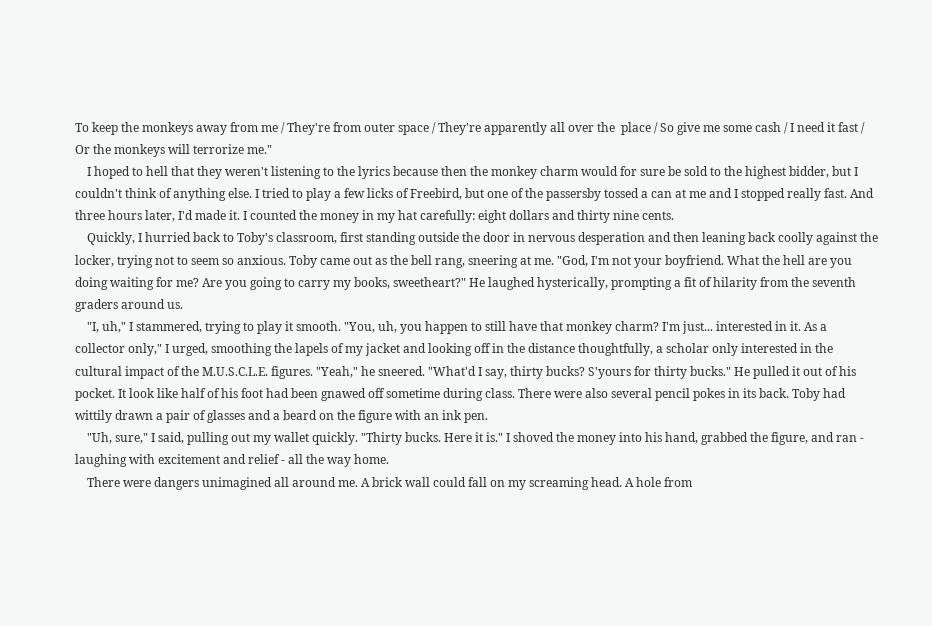To keep the monkeys away from me / They're from outer space / They're apparently all over the  place / So give me some cash / I need it fast / Or the monkeys will terrorize me."
    I hoped to hell that they weren't listening to the lyrics because then the monkey charm would for sure be sold to the highest bidder, but I couldn't think of anything else. I tried to play a few licks of Freebird, but one of the passersby tossed a can at me and I stopped really fast. And three hours later, I'd made it. I counted the money in my hat carefully: eight dollars and thirty nine cents.
    Quickly, I hurried back to Toby's classroom, first standing outside the door in nervous desperation and then leaning back coolly against the locker, trying not to seem so anxious. Toby came out as the bell rang, sneering at me. "God, I'm not your boyfriend. What the hell are you doing waiting for me? Are you going to carry my books, sweetheart?" He laughed hysterically, prompting a fit of hilarity from the seventh graders around us.
    "I, uh," I stammered, trying to play it smooth. "You, uh, you happen to still have that monkey charm? I'm just... interested in it. As a collector only," I urged, smoothing the lapels of my jacket and looking off in the distance thoughtfully, a scholar only interested in the cultural impact of the M.U.S.C.L.E. figures. "Yeah," he sneered. "What'd I say, thirty bucks? S'yours for thirty bucks." He pulled it out of his pocket. It look like half of his foot had been gnawed off sometime during class. There were also several pencil pokes in its back. Toby had wittily drawn a pair of glasses and a beard on the figure with an ink pen.
    "Uh, sure," I said, pulling out my wallet quickly. "Thirty bucks. Here it is." I shoved the money into his hand, grabbed the figure, and ran - laughing with excitement and relief - all the way home.
    There were dangers unimagined all around me. A brick wall could fall on my screaming head. A hole from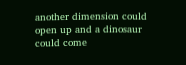another dimension could open up and a dinosaur could come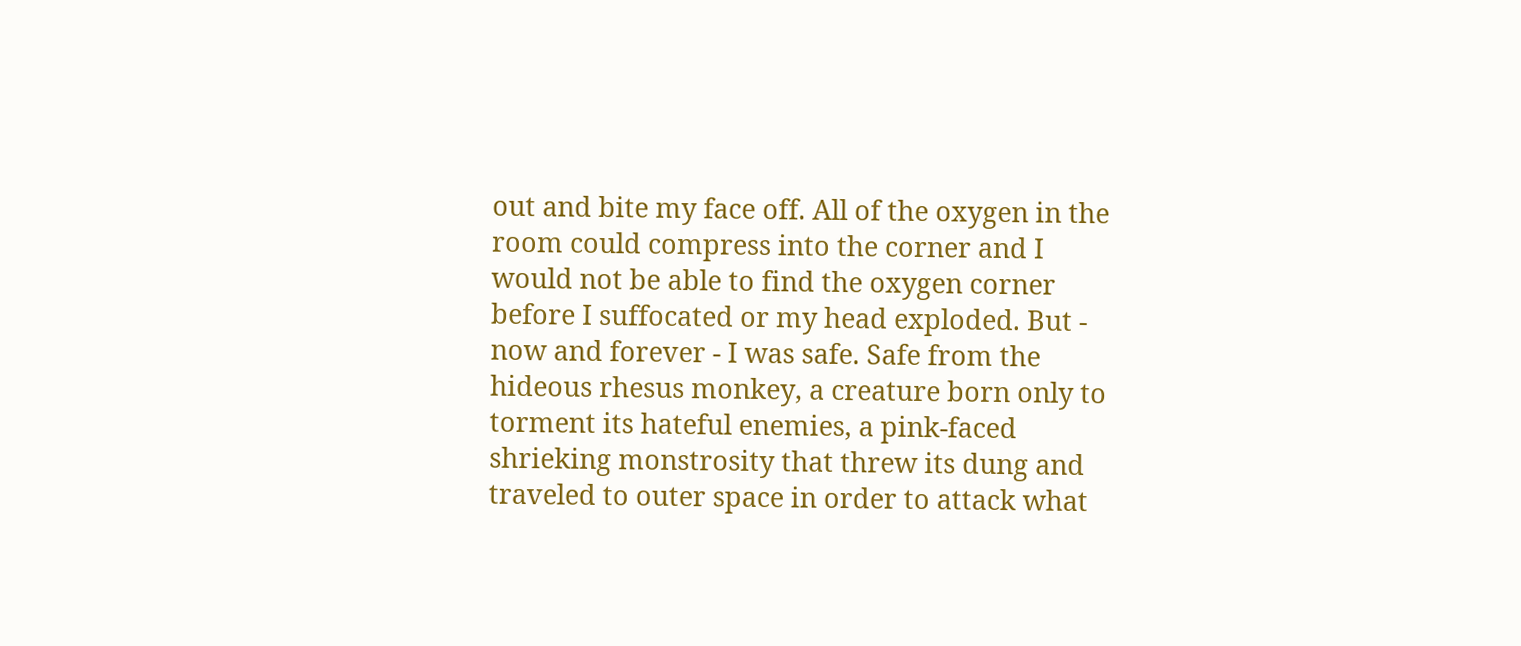out and bite my face off. All of the oxygen in the room could compress into the corner and I would not be able to find the oxygen corner before I suffocated or my head exploded. But - now and forever - I was safe. Safe from the hideous rhesus monkey, a creature born only to torment its hateful enemies, a pink-faced shrieking monstrosity that threw its dung and traveled to outer space in order to attack what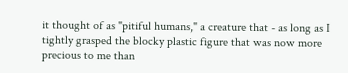it thought of as "pitiful humans," a creature that - as long as I tightly grasped the blocky plastic figure that was now more precious to me than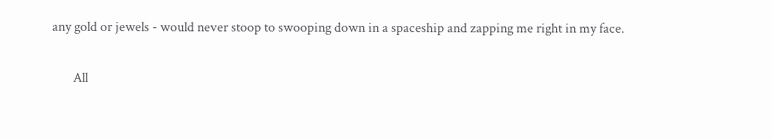any gold or jewels - would never stoop to swooping down in a spaceship and zapping me right in my face.

       All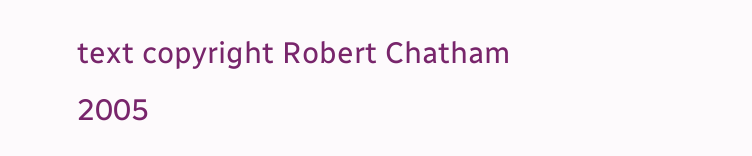text copyright Robert Chatham 2005